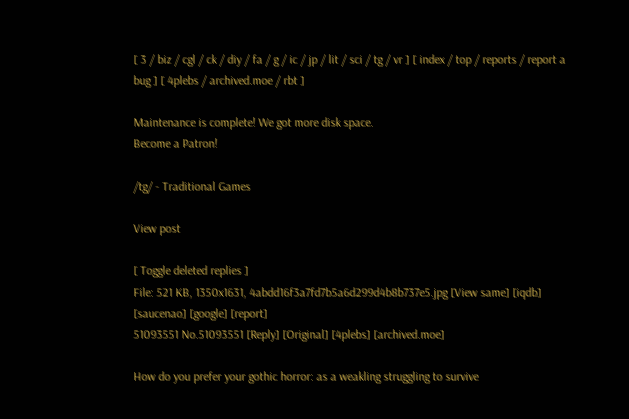[ 3 / biz / cgl / ck / diy / fa / g / ic / jp / lit / sci / tg / vr ] [ index / top / reports / report a bug ] [ 4plebs / archived.moe / rbt ]

Maintenance is complete! We got more disk space.
Become a Patron!

/tg/ - Traditional Games

View post

[ Toggle deleted replies ]
File: 521 KB, 1350x1631, 4abdd16f3a7fd7b5a6d299d4b8b737e5.jpg [View same] [iqdb] [saucenao] [google] [report]
51093551 No.51093551 [Reply] [Original] [4plebs] [archived.moe]

How do you prefer your gothic horror: as a weakling struggling to survive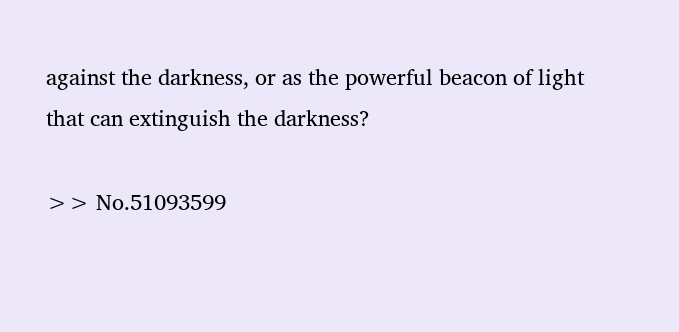against the darkness, or as the powerful beacon of light that can extinguish the darkness?

>> No.51093599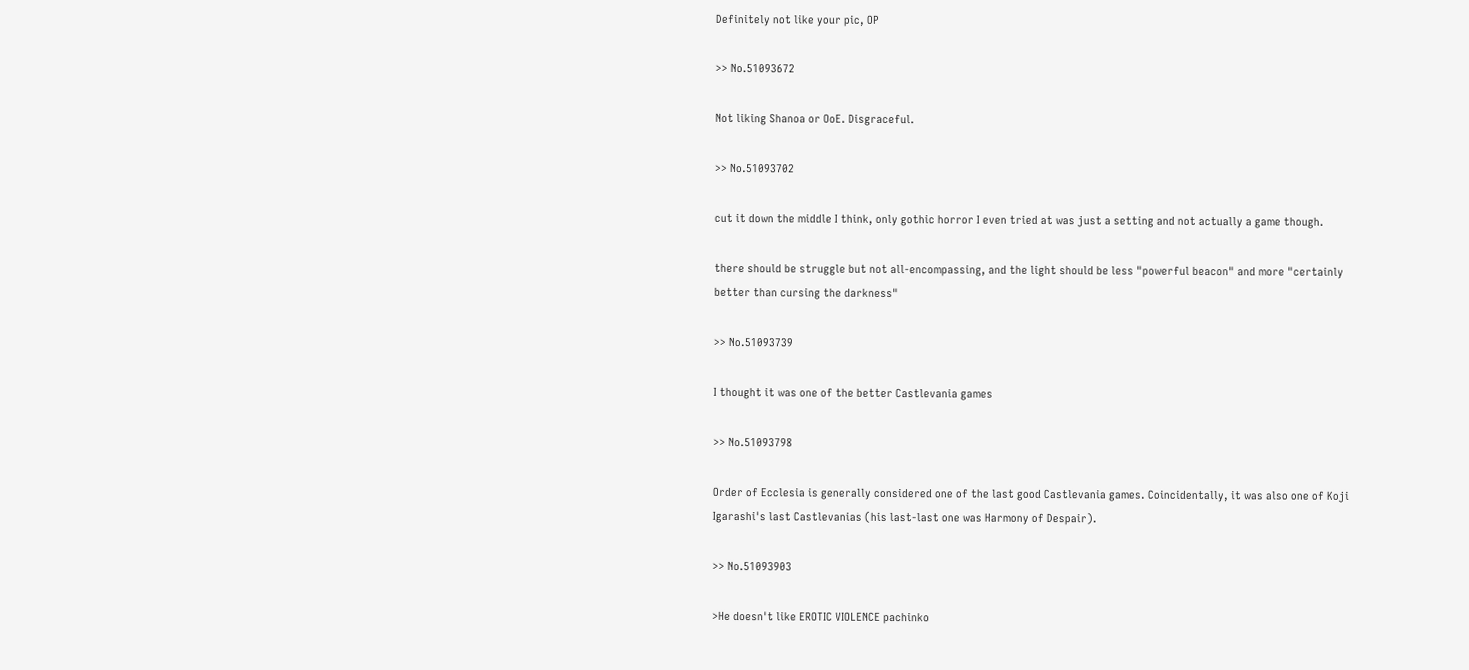Definitely not like your pic, OP

>> No.51093672

Not liking Shanoa or OoE. Disgraceful.

>> No.51093702

cut it down the middle I think, only gothic horror I even tried at was just a setting and not actually a game though.

there should be struggle but not all-encompassing, and the light should be less "powerful beacon" and more "certainly better than cursing the darkness"

>> No.51093739

I thought it was one of the better Castlevania games

>> No.51093798

Order of Ecclesia is generally considered one of the last good Castlevania games. Coincidentally, it was also one of Koji Igarashi's last Castlevanias (his last-last one was Harmony of Despair).

>> No.51093903

>He doesn't like EROTIC VIOLENCE pachinko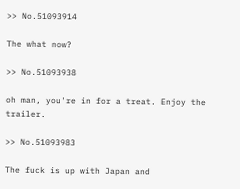>> No.51093914

The what now?

>> No.51093938

oh man, you're in for a treat. Enjoy the trailer.

>> No.51093983

The fuck is up with Japan and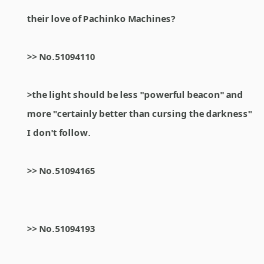their love of Pachinko Machines?

>> No.51094110

>the light should be less "powerful beacon" and more "certainly better than cursing the darkness"
I don't follow.

>> No.51094165


>> No.51094193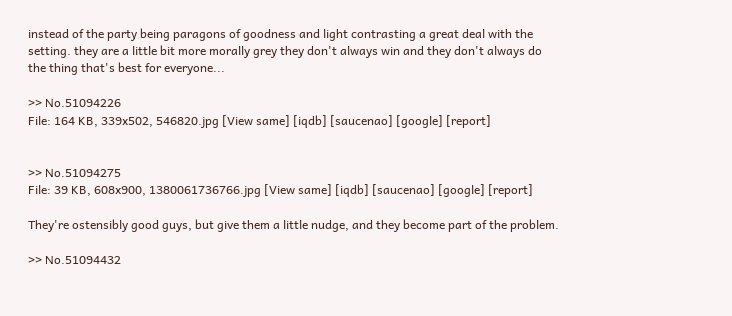instead of the party being paragons of goodness and light contrasting a great deal with the setting. they are a little bit more morally grey they don't always win and they don't always do the thing that's best for everyone...

>> No.51094226
File: 164 KB, 339x502, 546820.jpg [View same] [iqdb] [saucenao] [google] [report]


>> No.51094275
File: 39 KB, 608x900, 1380061736766.jpg [View same] [iqdb] [saucenao] [google] [report]

They're ostensibly good guys, but give them a little nudge, and they become part of the problem.

>> No.51094432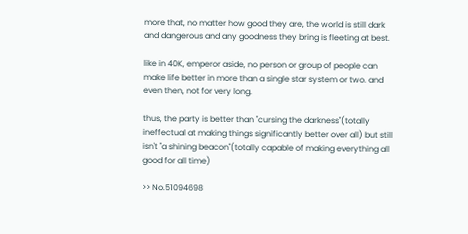more that, no matter how good they are, the world is still dark and dangerous and any goodness they bring is fleeting at best.

like in 40K, emperor aside, no person or group of people can make life better in more than a single star system or two. and even then, not for very long.

thus, the party is better than "cursing the darkness"(totally ineffectual at making things significantly better over all) but still isn't "a shining beacon"(totally capable of making everything all good for all time)

>> No.51094698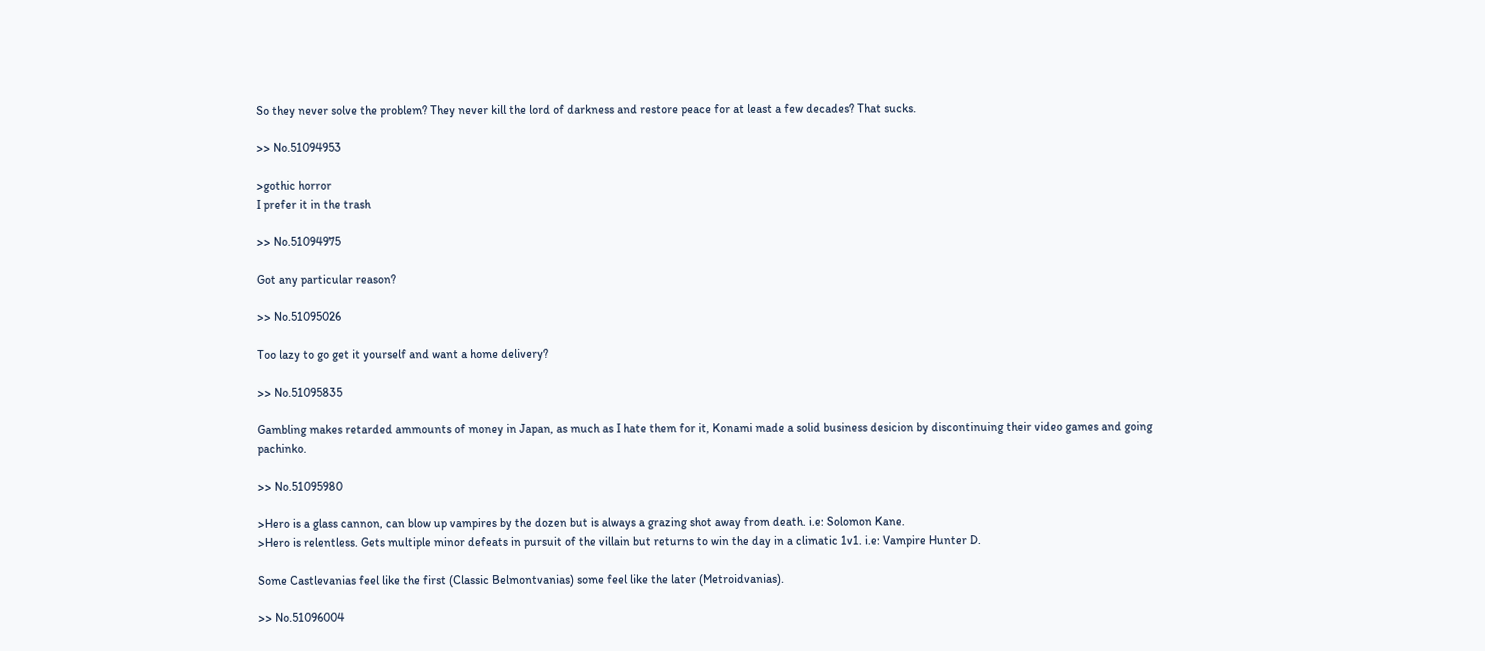So they never solve the problem? They never kill the lord of darkness and restore peace for at least a few decades? That sucks.

>> No.51094953

>gothic horror
I prefer it in the trash

>> No.51094975

Got any particular reason?

>> No.51095026

Too lazy to go get it yourself and want a home delivery?

>> No.51095835

Gambling makes retarded ammounts of money in Japan, as much as I hate them for it, Konami made a solid business desicion by discontinuing their video games and going pachinko.

>> No.51095980

>Hero is a glass cannon, can blow up vampires by the dozen but is always a grazing shot away from death. i.e: Solomon Kane.
>Hero is relentless. Gets multiple minor defeats in pursuit of the villain but returns to win the day in a climatic 1v1. i.e: Vampire Hunter D.

Some Castlevanias feel like the first (Classic Belmontvanias) some feel like the later (Metroidvanias).

>> No.51096004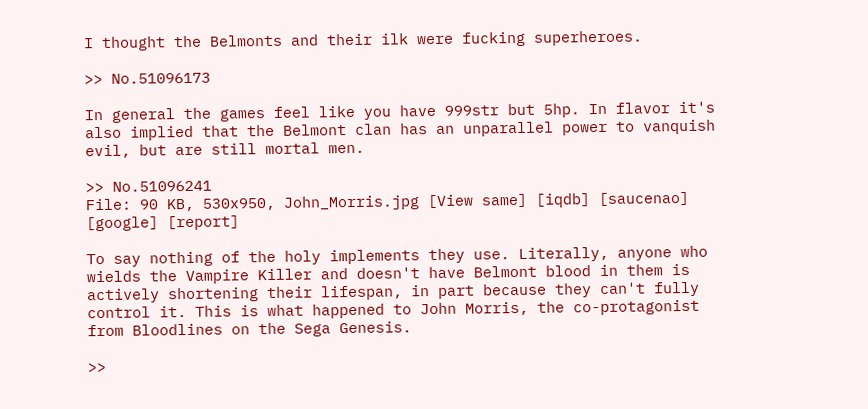I thought the Belmonts and their ilk were fucking superheroes.

>> No.51096173

In general the games feel like you have 999str but 5hp. In flavor it's also implied that the Belmont clan has an unparallel power to vanquish evil, but are still mortal men.

>> No.51096241
File: 90 KB, 530x950, John_Morris.jpg [View same] [iqdb] [saucenao] [google] [report]

To say nothing of the holy implements they use. Literally, anyone who wields the Vampire Killer and doesn't have Belmont blood in them is actively shortening their lifespan, in part because they can't fully control it. This is what happened to John Morris, the co-protagonist from Bloodlines on the Sega Genesis.

>>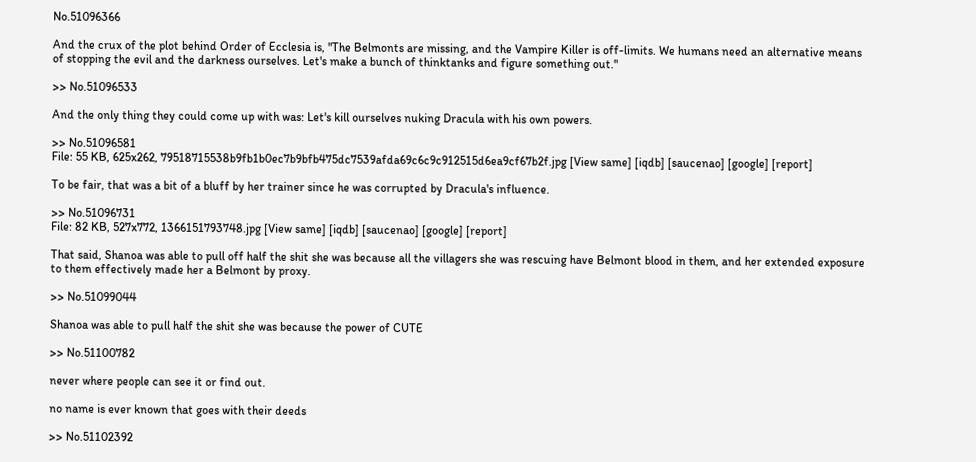No.51096366

And the crux of the plot behind Order of Ecclesia is, "The Belmonts are missing, and the Vampire Killer is off-limits. We humans need an alternative means of stopping the evil and the darkness ourselves. Let's make a bunch of thinktanks and figure something out."

>> No.51096533

And the only thing they could come up with was: Let's kill ourselves nuking Dracula with his own powers.

>> No.51096581
File: 55 KB, 625x262, 79518715538b9fb1b0ec7b9bfb475dc7539afda69c6c9c912515d6ea9cf67b2f.jpg [View same] [iqdb] [saucenao] [google] [report]

To be fair, that was a bit of a bluff by her trainer since he was corrupted by Dracula's influence.

>> No.51096731
File: 82 KB, 527x772, 1366151793748.jpg [View same] [iqdb] [saucenao] [google] [report]

That said, Shanoa was able to pull off half the shit she was because all the villagers she was rescuing have Belmont blood in them, and her extended exposure to them effectively made her a Belmont by proxy.

>> No.51099044

Shanoa was able to pull half the shit she was because the power of CUTE

>> No.51100782

never where people can see it or find out.

no name is ever known that goes with their deeds

>> No.51102392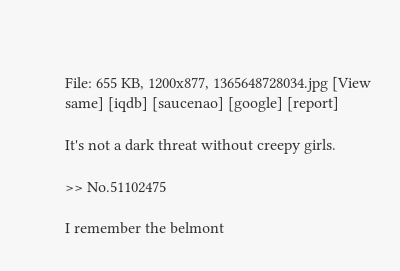File: 655 KB, 1200x877, 1365648728034.jpg [View same] [iqdb] [saucenao] [google] [report]

It's not a dark threat without creepy girls.

>> No.51102475

I remember the belmont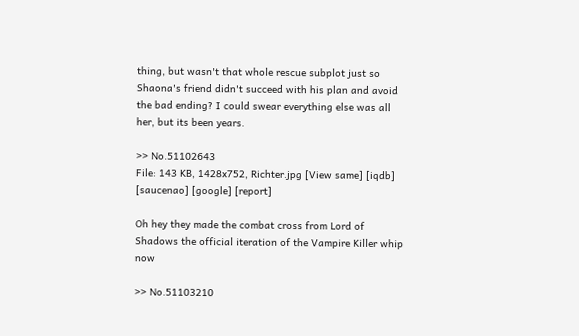thing, but wasn't that whole rescue subplot just so Shaona's friend didn't succeed with his plan and avoid the bad ending? I could swear everything else was all her, but its been years.

>> No.51102643
File: 143 KB, 1428x752, Richter.jpg [View same] [iqdb] [saucenao] [google] [report]

Oh hey they made the combat cross from Lord of Shadows the official iteration of the Vampire Killer whip now

>> No.51103210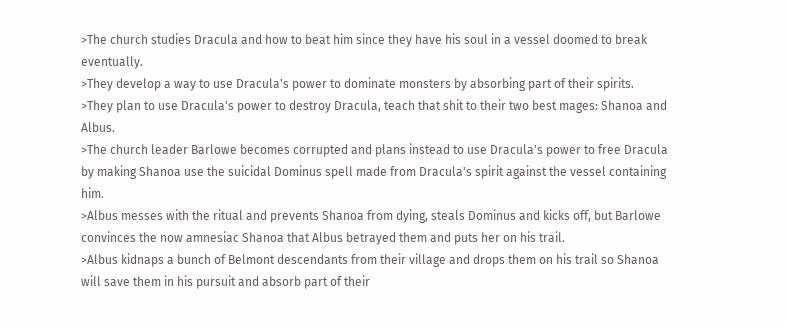>The church studies Dracula and how to beat him since they have his soul in a vessel doomed to break eventually.
>They develop a way to use Dracula's power to dominate monsters by absorbing part of their spirits.
>They plan to use Dracula's power to destroy Dracula, teach that shit to their two best mages: Shanoa and Albus.
>The church leader Barlowe becomes corrupted and plans instead to use Dracula's power to free Dracula by making Shanoa use the suicidal Dominus spell made from Dracula's spirit against the vessel containing him.
>Albus messes with the ritual and prevents Shanoa from dying, steals Dominus and kicks off, but Barlowe convinces the now amnesiac Shanoa that Albus betrayed them and puts her on his trail.
>Albus kidnaps a bunch of Belmont descendants from their village and drops them on his trail so Shanoa will save them in his pursuit and absorb part of their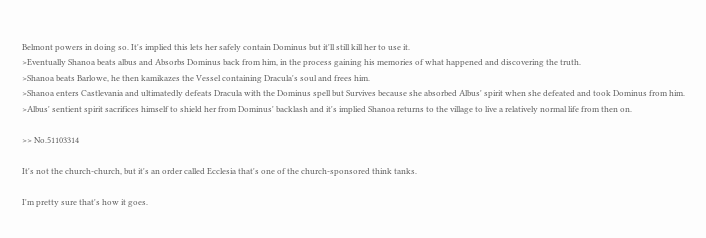Belmont powers in doing so. It's implied this lets her safely contain Dominus but it'll still kill her to use it.
>Eventually Shanoa beats albus and Absorbs Dominus back from him, in the process gaining his memories of what happened and discovering the truth.
>Shanoa beats Barlowe, he then kamikazes the Vessel containing Dracula's soul and frees him.
>Shanoa enters Castlevania and ultimatedly defeats Dracula with the Dominus spell but Survives because she absorbed Albus' spirit when she defeated and took Dominus from him.
>Albus' sentient spirit sacrifices himself to shield her from Dominus' backlash and it's implied Shanoa returns to the village to live a relatively normal life from then on.

>> No.51103314

It's not the church-church, but it's an order called Ecclesia that's one of the church-sponsored think tanks.

I'm pretty sure that's how it goes.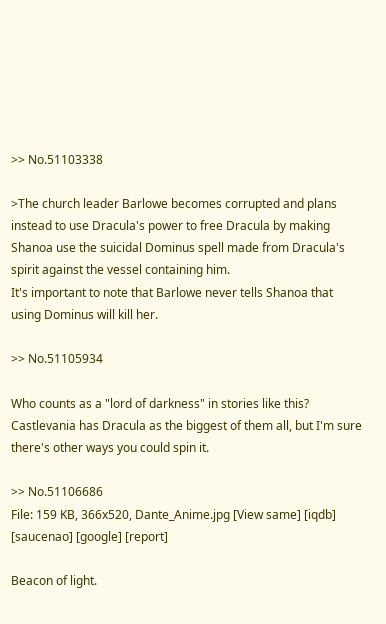>> No.51103338

>The church leader Barlowe becomes corrupted and plans instead to use Dracula's power to free Dracula by making Shanoa use the suicidal Dominus spell made from Dracula's spirit against the vessel containing him.
It's important to note that Barlowe never tells Shanoa that using Dominus will kill her.

>> No.51105934

Who counts as a "lord of darkness" in stories like this? Castlevania has Dracula as the biggest of them all, but I'm sure there's other ways you could spin it.

>> No.51106686
File: 159 KB, 366x520, Dante_Anime.jpg [View same] [iqdb] [saucenao] [google] [report]

Beacon of light.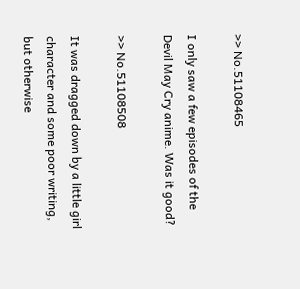>> No.51108465

I only saw a few episodes of the Devil May Cry anime. Was it good?

>> No.51108508

It was dragged down by a little girl character and some poor writing, but otherwise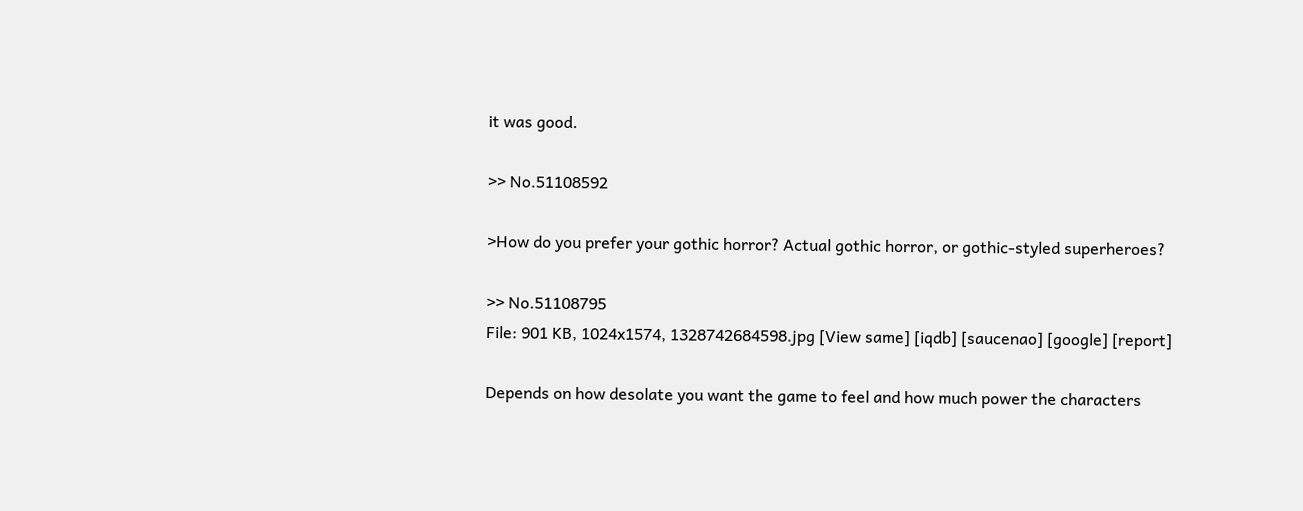it was good.

>> No.51108592

>How do you prefer your gothic horror? Actual gothic horror, or gothic-styled superheroes?

>> No.51108795
File: 901 KB, 1024x1574, 1328742684598.jpg [View same] [iqdb] [saucenao] [google] [report]

Depends on how desolate you want the game to feel and how much power the characters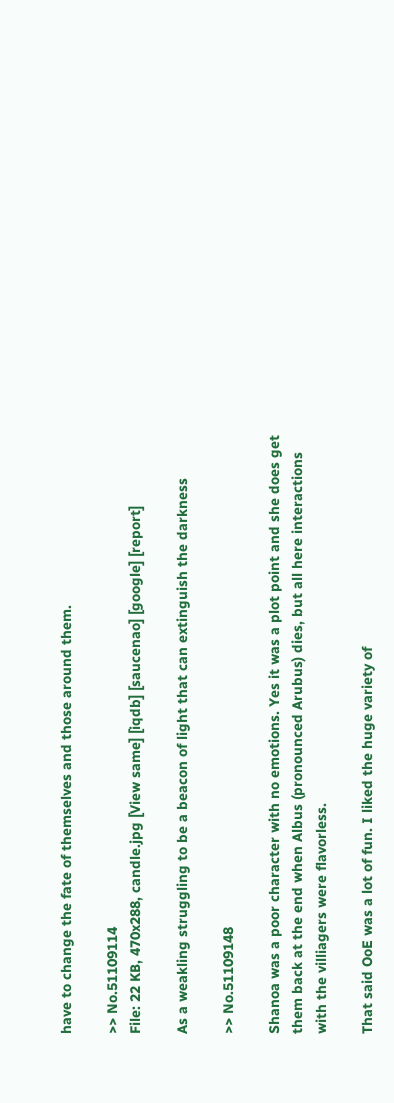have to change the fate of themselves and those around them.

>> No.51109114
File: 22 KB, 470x288, candle.jpg [View same] [iqdb] [saucenao] [google] [report]

As a weakling struggling to be a beacon of light that can extinguish the darkness

>> No.51109148

Shanoa was a poor character with no emotions. Yes it was a plot point and she does get them back at the end when Albus (pronounced Arubus) dies, but all here interactions with the villiagers were flavorless.

That said OoE was a lot of fun. I liked the huge variety of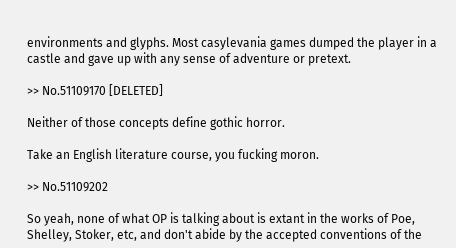environments and glyphs. Most casylevania games dumped the player in a castle and gave up with any sense of adventure or pretext.

>> No.51109170 [DELETED]

Neither of those concepts define gothic horror.

Take an English literature course, you fucking moron.

>> No.51109202

So yeah, none of what OP is talking about is extant in the works of Poe, Shelley, Stoker, etc, and don't abide by the accepted conventions of the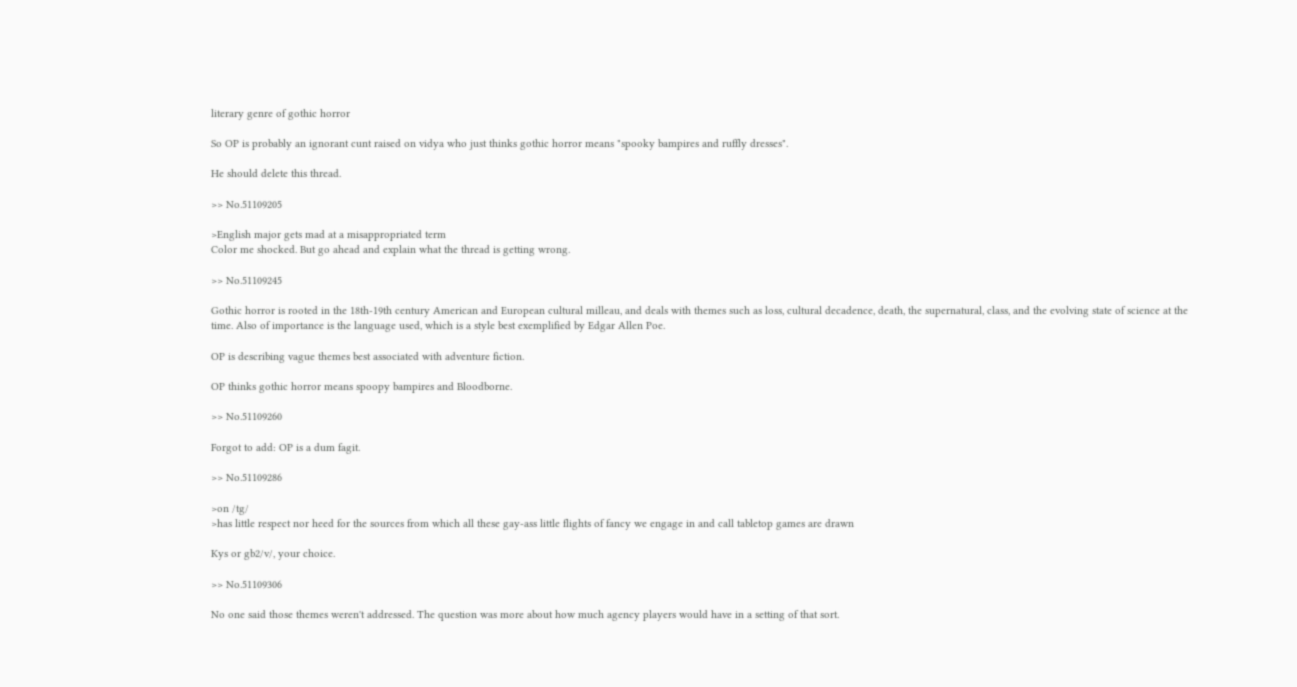literary genre of gothic horror

So OP is probably an ignorant cunt raised on vidya who just thinks gothic horror means "spooky bampires and ruffly dresses".

He should delete this thread.

>> No.51109205

>English major gets mad at a misappropriated term
Color me shocked. But go ahead and explain what the thread is getting wrong.

>> No.51109245

Gothic horror is rooted in the 18th-19th century American and European cultural milleau, and deals with themes such as loss, cultural decadence, death, the supernatural, class, and the evolving state of science at the time. Also of importance is the language used, which is a style best exemplified by Edgar Allen Poe.

OP is describing vague themes best associated with adventure fiction.

OP thinks gothic horror means spoopy bampires and Bloodborne.

>> No.51109260

Forgot to add: OP is a dum fagit.

>> No.51109286

>on /tg/
>has little respect nor heed for the sources from which all these gay-ass little flights of fancy we engage in and call tabletop games are drawn

Kys or gb2/v/, your choice.

>> No.51109306

No one said those themes weren't addressed. The question was more about how much agency players would have in a setting of that sort.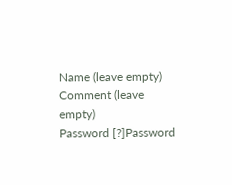Name (leave empty)
Comment (leave empty)
Password [?]Password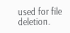used for file deletion.